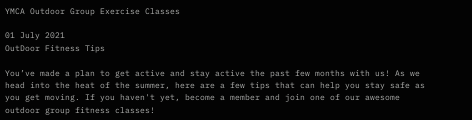YMCA Outdoor Group Exercise Classes

01 July 2021
OutDoor Fitness Tips

You’ve made a plan to get active and stay active the past few months with us! As we head into the heat of the summer, here are a few tips that can help you stay safe as you get moving. If you haven't yet, become a member and join one of our awesome outdoor group fitness classes!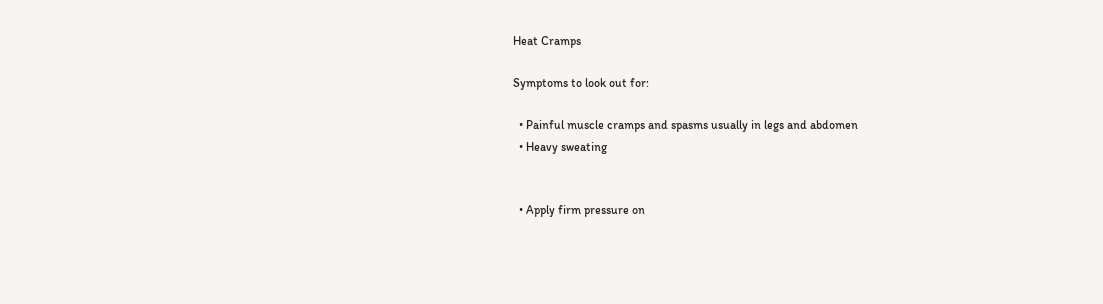Heat Cramps

Symptoms to look out for:

  • Painful muscle cramps and spasms usually in legs and abdomen
  • Heavy sweating


  • Apply firm pressure on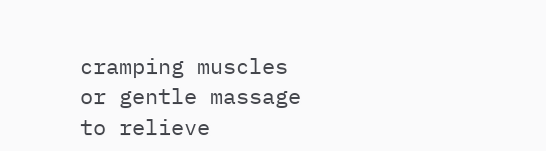cramping muscles or gentle massage to relieve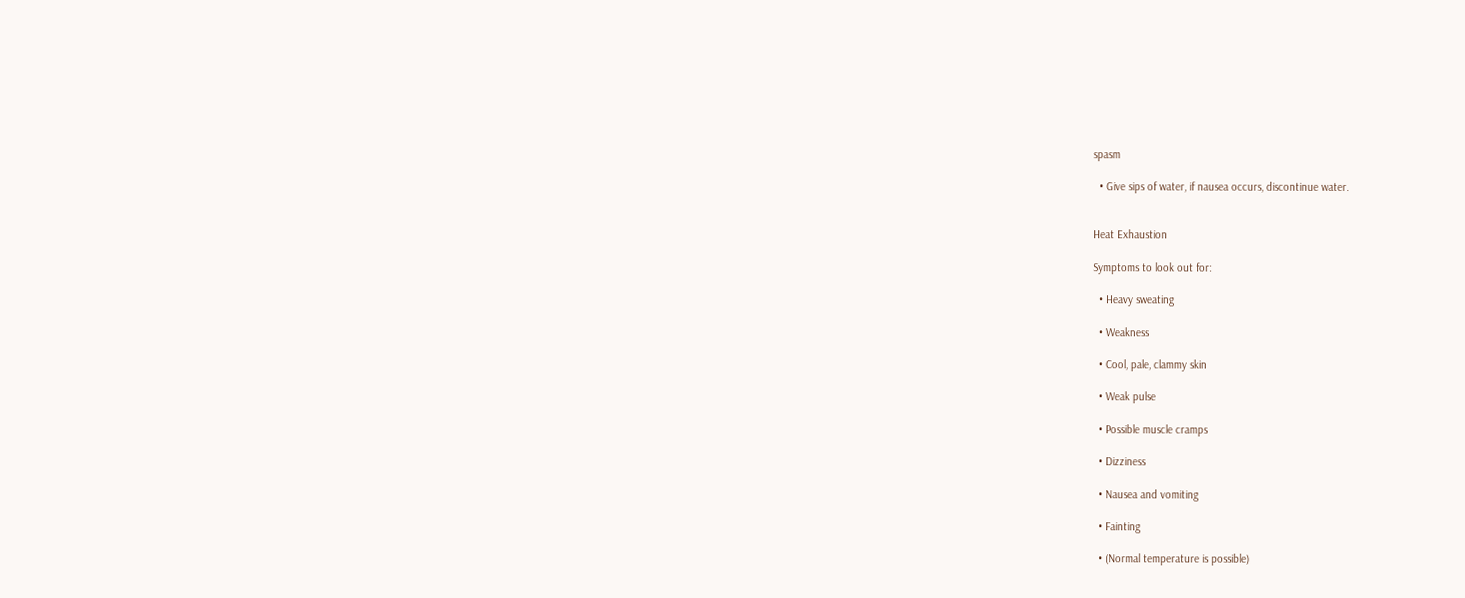spasm

  • Give sips of water, if nausea occurs, discontinue water.


Heat Exhaustion

Symptoms to look out for:

  • Heavy sweating

  • Weakness

  • Cool, pale, clammy skin

  • Weak pulse

  • Possible muscle cramps

  • Dizziness

  • Nausea and vomiting

  • Fainting

  • (Normal temperature is possible)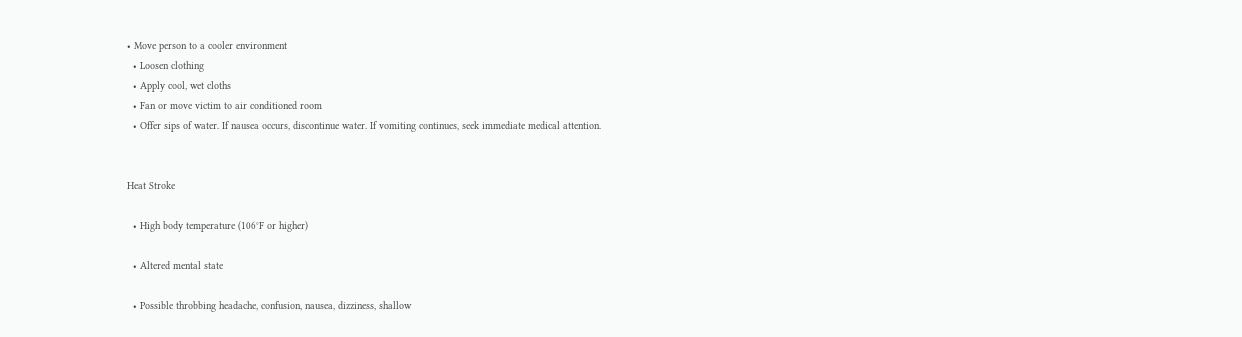• Move person to a cooler environment
  • Loosen clothing
  • Apply cool, wet cloths
  • Fan or move victim to air conditioned room
  • Offer sips of water. If nausea occurs, discontinue water. If vomiting continues, seek immediate medical attention.


Heat Stroke

  • High body temperature (106°F or higher)

  • Altered mental state

  • Possible throbbing headache, confusion, nausea, dizziness, shallow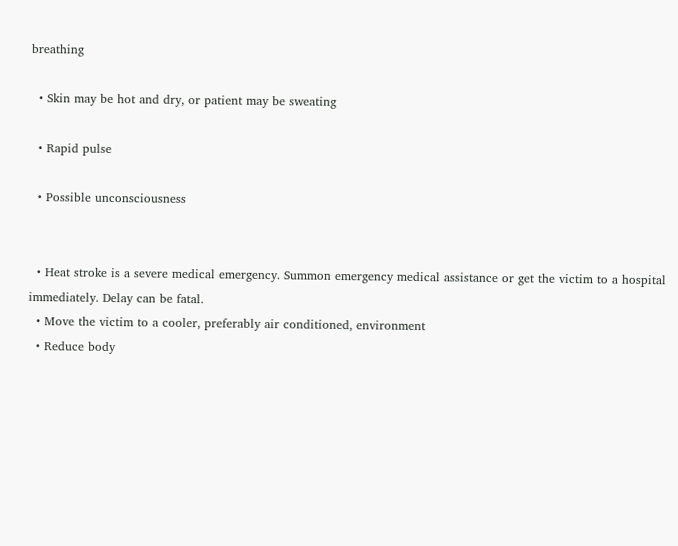breathing

  • Skin may be hot and dry, or patient may be sweating

  • Rapid pulse

  • Possible unconsciousness


  • Heat stroke is a severe medical emergency. Summon emergency medical assistance or get the victim to a hospital immediately. Delay can be fatal.
  • Move the victim to a cooler, preferably air conditioned, environment
  • Reduce body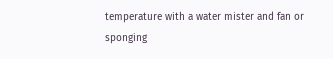temperature with a water mister and fan or sponging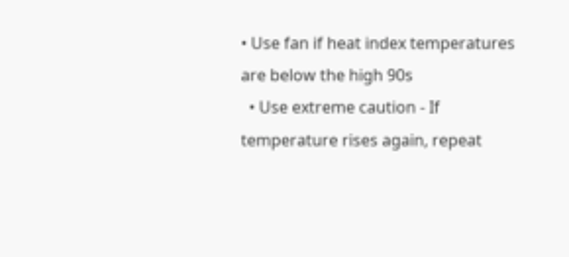• Use fan if heat index temperatures are below the high 90s
  • Use extreme caution - If temperature rises again, repeat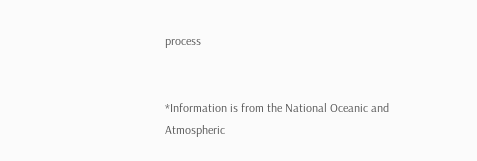process


*Information is from the National Oceanic and Atmospheric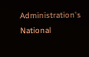Administration's National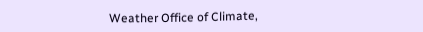Weather Office of Climate,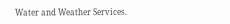Water and Weather Services.